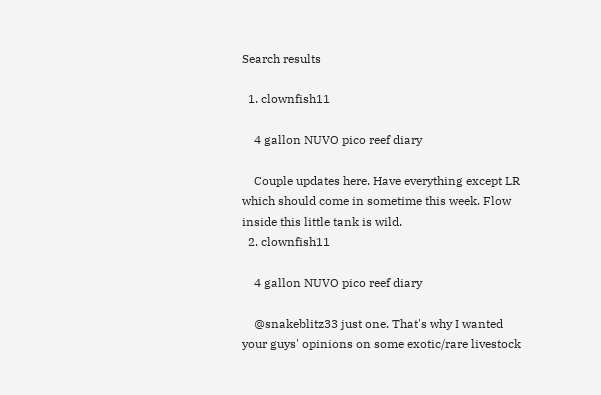Search results

  1. clownfish11

    4 gallon NUVO pico reef diary

    Couple updates here. Have everything except LR which should come in sometime this week. Flow inside this little tank is wild.
  2. clownfish11

    4 gallon NUVO pico reef diary

    @snakeblitz33 just one. That's why I wanted your guys' opinions on some exotic/rare livestock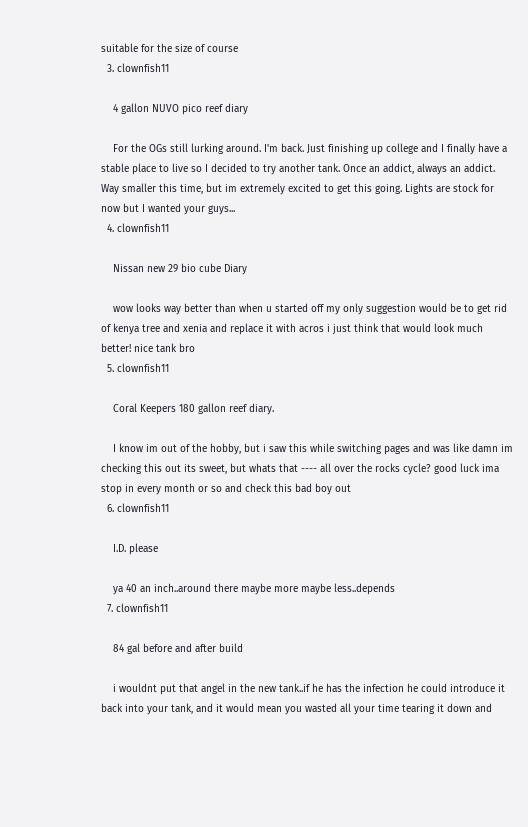suitable for the size of course
  3. clownfish11

    4 gallon NUVO pico reef diary

    For the OGs still lurking around. I'm back. Just finishing up college and I finally have a stable place to live so I decided to try another tank. Once an addict, always an addict. Way smaller this time, but im extremely excited to get this going. Lights are stock for now but I wanted your guys...
  4. clownfish11

    Nissan new 29 bio cube Diary

    wow looks way better than when u started off my only suggestion would be to get rid of kenya tree and xenia and replace it with acros i just think that would look much better! nice tank bro
  5. clownfish11

    Coral Keepers 180 gallon reef diary.

    I know im out of the hobby, but i saw this while switching pages and was like damn im checking this out its sweet, but whats that ---- all over the rocks cycle? good luck ima stop in every month or so and check this bad boy out
  6. clownfish11

    I.D. please

    ya 40 an inch..around there maybe more maybe less..depends
  7. clownfish11

    84 gal before and after build

    i wouldnt put that angel in the new tank..if he has the infection he could introduce it back into your tank, and it would mean you wasted all your time tearing it down and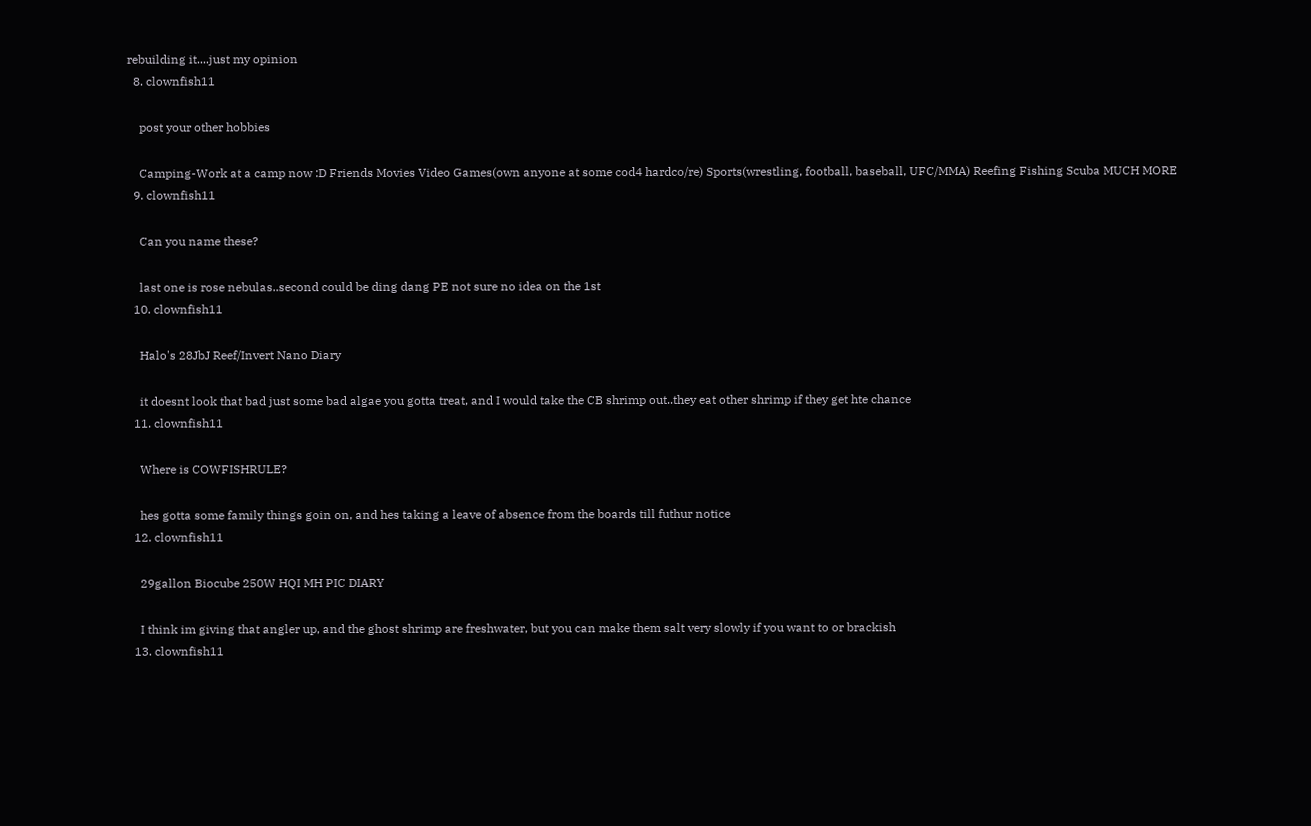rebuilding it....just my opinion
  8. clownfish11

    post your other hobbies

    Camping-Work at a camp now :D Friends Movies Video Games(own anyone at some cod4 hardco/re) Sports(wrestling, football, baseball, UFC/MMA) Reefing Fishing Scuba MUCH MORE
  9. clownfish11

    Can you name these?

    last one is rose nebulas..second could be ding dang PE not sure no idea on the 1st
  10. clownfish11

    Halo's 28JbJ Reef/Invert Nano Diary

    it doesnt look that bad just some bad algae you gotta treat, and I would take the CB shrimp out..they eat other shrimp if they get hte chance
  11. clownfish11

    Where is COWFISHRULE?

    hes gotta some family things goin on, and hes taking a leave of absence from the boards till futhur notice
  12. clownfish11

    29gallon Biocube 250W HQI MH PIC DIARY

    I think im giving that angler up, and the ghost shrimp are freshwater, but you can make them salt very slowly if you want to or brackish
  13. clownfish11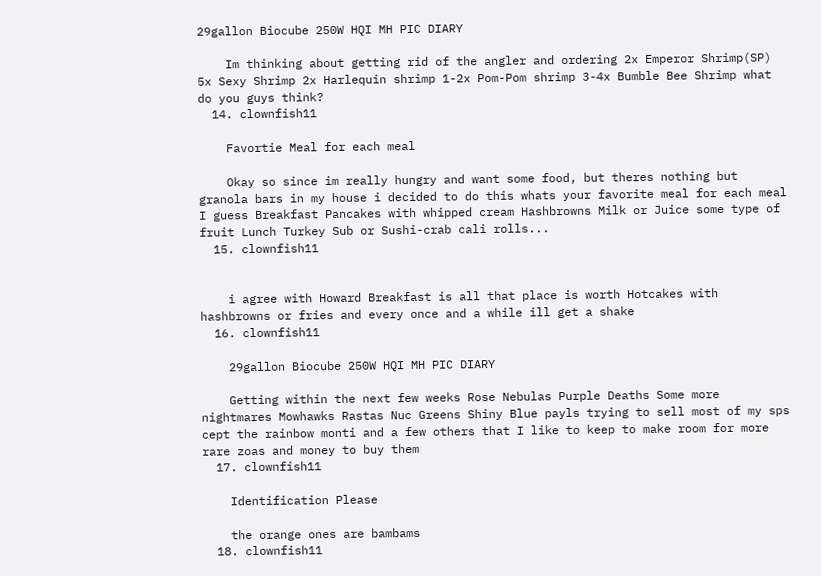29gallon Biocube 250W HQI MH PIC DIARY

    Im thinking about getting rid of the angler and ordering 2x Emperor Shrimp(SP) 5x Sexy Shrimp 2x Harlequin shrimp 1-2x Pom-Pom shrimp 3-4x Bumble Bee Shrimp what do you guys think?
  14. clownfish11

    Favortie Meal for each meal

    Okay so since im really hungry and want some food, but theres nothing but granola bars in my house i decided to do this whats your favorite meal for each meal I guess Breakfast Pancakes with whipped cream Hashbrowns Milk or Juice some type of fruit Lunch Turkey Sub or Sushi-crab cali rolls...
  15. clownfish11


    i agree with Howard Breakfast is all that place is worth Hotcakes with hashbrowns or fries and every once and a while ill get a shake
  16. clownfish11

    29gallon Biocube 250W HQI MH PIC DIARY

    Getting within the next few weeks Rose Nebulas Purple Deaths Some more nightmares Mowhawks Rastas Nuc Greens Shiny Blue payls trying to sell most of my sps cept the rainbow monti and a few others that I like to keep to make room for more rare zoas and money to buy them
  17. clownfish11

    Identification Please

    the orange ones are bambams
  18. clownfish11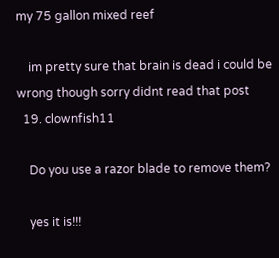my 75 gallon mixed reef

    im pretty sure that brain is dead i could be wrong though sorry didnt read that post
  19. clownfish11

    Do you use a razor blade to remove them?

    yes it is!!!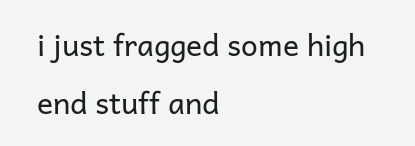i just fragged some high end stuff and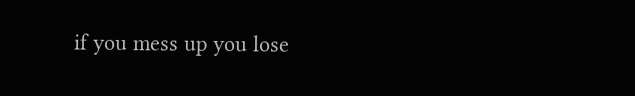if you mess up you lose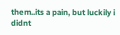them..its a pain, but luckily i didnt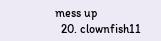mess up
  20. clownfish11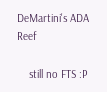DeMartini's ADA Reef

    still no FTS :P